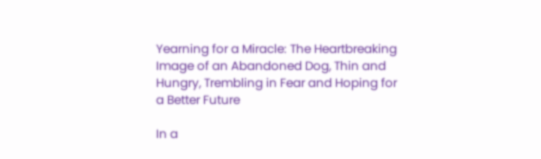Yearning for a Miracle: The Heartbreaking Image of an Abandoned Dog, Thin and Hungry, Trembling in Fear and Hoping for a Better Future

In a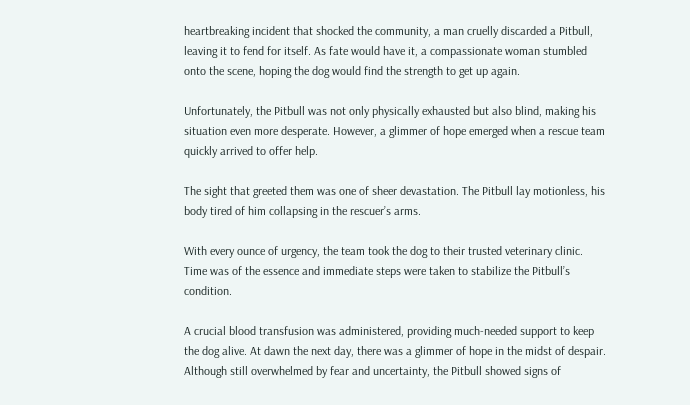heartbreaking incident that shocked the community, a man cruelly discarded a Pitbull, leaving it to fend for itself. As fate would have it, a compassionate woman stumbled onto the scene, hoping the dog would find the strength to get up again.

Unfortunately, the Pitbull was not only physically exhausted but also blind, making his situation even more desperate. However, a glimmer of hope emerged when a rescue team quickly arrived to offer help.

The sight that greeted them was one of sheer devastation. The Pitbull lay motionless, his body tired of him collapsing in the rescuer’s arms.

With every ounce of urgency, the team took the dog to their trusted veterinary clinic. Time was of the essence and immediate steps were taken to stabilize the Pitbull’s condition.

A crucial blood transfusion was administered, providing much-needed support to keep the dog alive. At dawn the next day, there was a glimmer of hope in the midst of despair. Although still overwhelmed by fear and uncertainty, the Pitbull showed signs of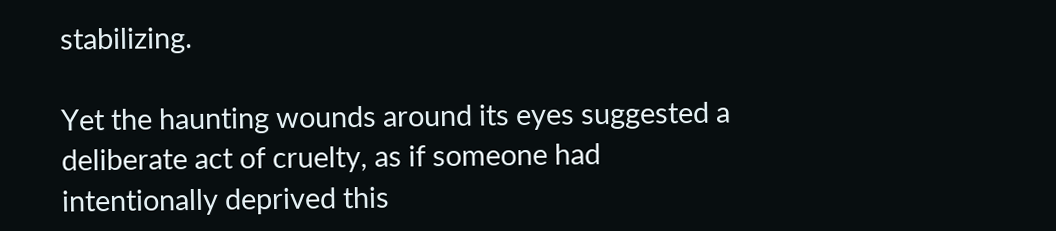stabilizing.

Yet the haunting wounds around its eyes suggested a deliberate act of cruelty, as if someone had intentionally deprived this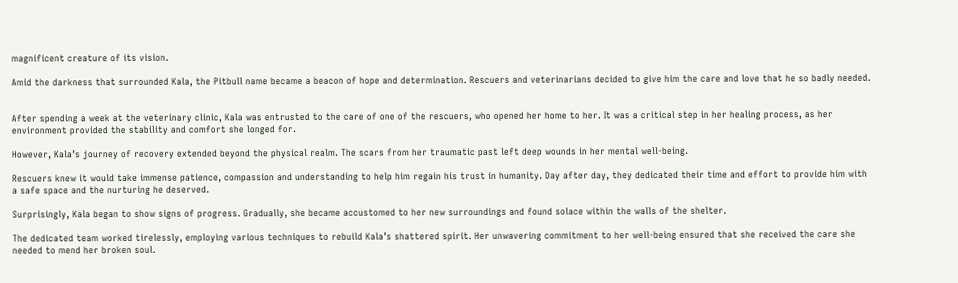magnificent creature of its vision.

Amid the darkness that surrounded Kala, the Pitbull name became a beacon of hope and determination. Rescuers and veterinarians decided to give him the care and love that he so badly needed.


After spending a week at the veterinary clinic, Kala was entrusted to the care of one of the rescuers, who opened her home to her. It was a critical step in her healing process, as her environment provided the stability and comfort she longed for.

However, Kala’s journey of recovery extended beyond the physical realm. The scars from her traumatic past left deep wounds in her mental well-being.

Rescuers knew it would take immense patience, compassion and understanding to help him regain his trust in humanity. Day after day, they dedicated their time and effort to provide him with a safe space and the nurturing he deserved.

Surprisingly, Kala began to show signs of progress. Gradually, she became accustomed to her new surroundings and found solace within the walls of the shelter.

The dedicated team worked tirelessly, employing various techniques to rebuild Kala’s shattered spirit. Her unwavering commitment to her well-being ensured that she received the care she needed to mend her broken soul.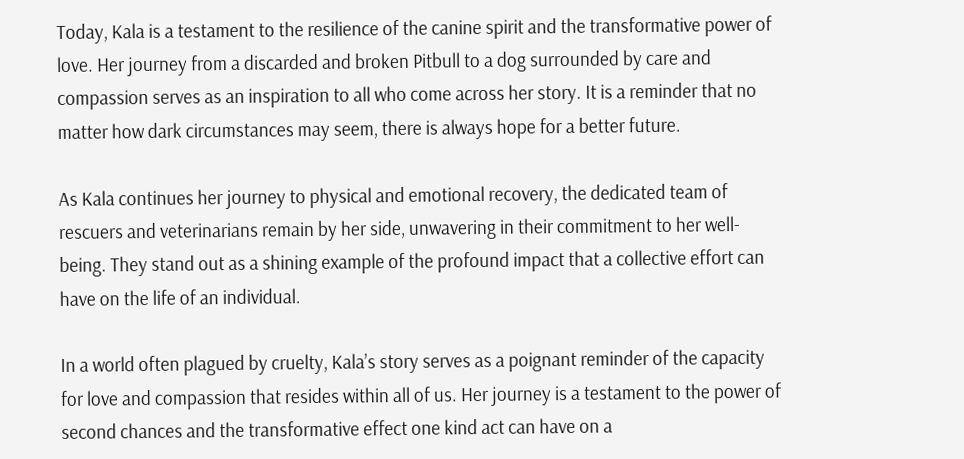Today, Kala is a testament to the resilience of the canine spirit and the transformative power of love. Her journey from a discarded and broken Pitbull to a dog surrounded by care and compassion serves as an inspiration to all who come across her story. It is a reminder that no matter how dark circumstances may seem, there is always hope for a better future.

As Kala continues her journey to physical and emotional recovery, the dedicated team of rescuers and veterinarians remain by her side, unwavering in their commitment to her well-being. They stand out as a shining example of the profound impact that a collective effort can have on the life of an individual.

In a world often plagued by cruelty, Kala’s story serves as a poignant reminder of the capacity for love and compassion that resides within all of us. Her journey is a testament to the power of second chances and the transformative effect one kind act can have on a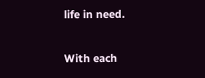life in need.

With each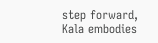step forward, Kala embodies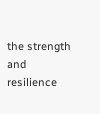the strength and resilience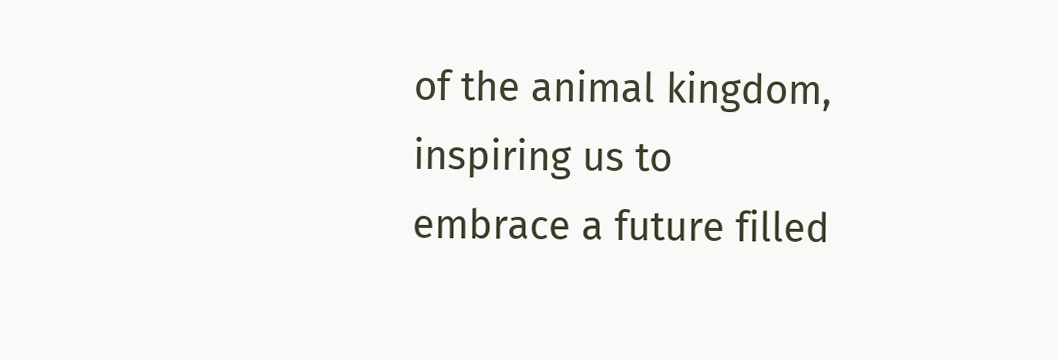of the animal kingdom, inspiring us to embrace a future filled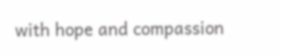with hope and compassion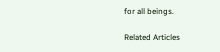for all beings.

Related Articles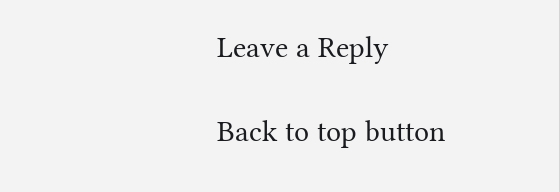Leave a Reply

Back to top button